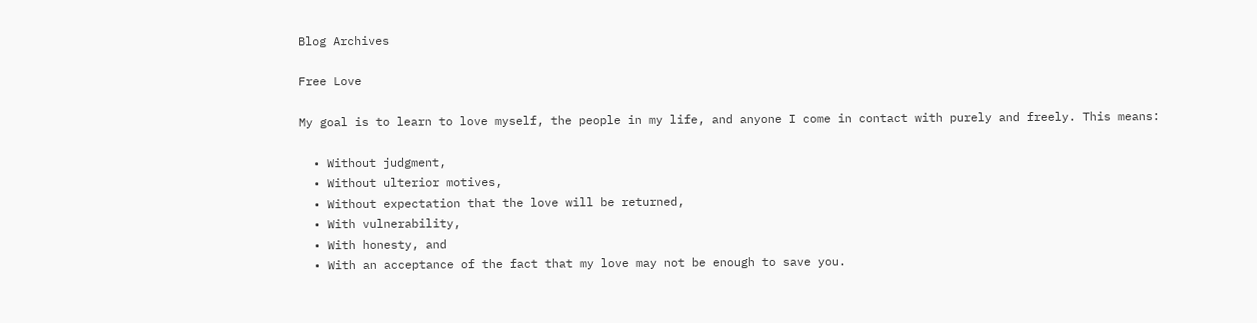Blog Archives

Free Love

My goal is to learn to love myself, the people in my life, and anyone I come in contact with purely and freely. This means:

  • Without judgment,
  • Without ulterior motives,
  • Without expectation that the love will be returned,
  • With vulnerability,
  • With honesty, and
  • With an acceptance of the fact that my love may not be enough to save you.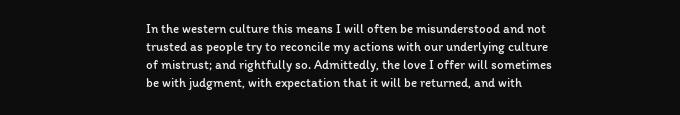In the western culture this means I will often be misunderstood and not trusted as people try to reconcile my actions with our underlying culture of mistrust; and rightfully so. Admittedly, the love I offer will sometimes be with judgment, with expectation that it will be returned, and with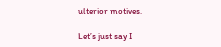ulterior motives.

Let’s just say I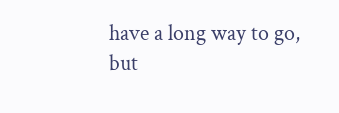have a long way to go, but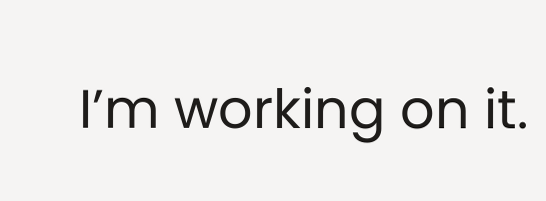I’m working on it.